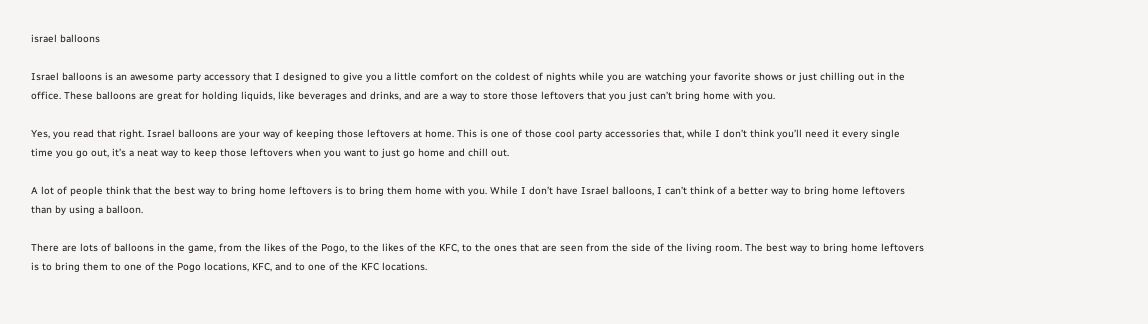israel balloons

Israel balloons is an awesome party accessory that I designed to give you a little comfort on the coldest of nights while you are watching your favorite shows or just chilling out in the office. These balloons are great for holding liquids, like beverages and drinks, and are a way to store those leftovers that you just can’t bring home with you.

Yes, you read that right. Israel balloons are your way of keeping those leftovers at home. This is one of those cool party accessories that, while I don’t think you’ll need it every single time you go out, it’s a neat way to keep those leftovers when you want to just go home and chill out.

A lot of people think that the best way to bring home leftovers is to bring them home with you. While I don’t have Israel balloons, I can’t think of a better way to bring home leftovers than by using a balloon.

There are lots of balloons in the game, from the likes of the Pogo, to the likes of the KFC, to the ones that are seen from the side of the living room. The best way to bring home leftovers is to bring them to one of the Pogo locations, KFC, and to one of the KFC locations.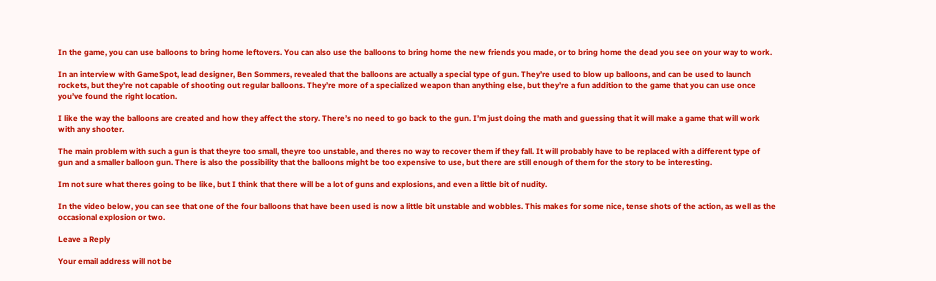In the game, you can use balloons to bring home leftovers. You can also use the balloons to bring home the new friends you made, or to bring home the dead you see on your way to work.

In an interview with GameSpot, lead designer, Ben Sommers, revealed that the balloons are actually a special type of gun. They’re used to blow up balloons, and can be used to launch rockets, but they’re not capable of shooting out regular balloons. They’re more of a specialized weapon than anything else, but they’re a fun addition to the game that you can use once you’ve found the right location.

I like the way the balloons are created and how they affect the story. There’s no need to go back to the gun. I’m just doing the math and guessing that it will make a game that will work with any shooter.

The main problem with such a gun is that theyre too small, theyre too unstable, and theres no way to recover them if they fall. It will probably have to be replaced with a different type of gun and a smaller balloon gun. There is also the possibility that the balloons might be too expensive to use, but there are still enough of them for the story to be interesting.

Im not sure what theres going to be like, but I think that there will be a lot of guns and explosions, and even a little bit of nudity.

In the video below, you can see that one of the four balloons that have been used is now a little bit unstable and wobbles. This makes for some nice, tense shots of the action, as well as the occasional explosion or two.

Leave a Reply

Your email address will not be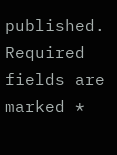published. Required fields are marked *